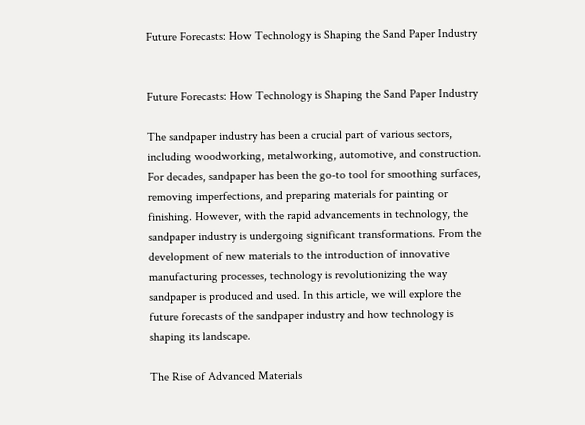Future Forecasts: How Technology is Shaping the Sand Paper Industry


Future Forecasts: How Technology is Shaping the Sand Paper Industry

The sandpaper industry has been a crucial part of various sectors, including woodworking, metalworking, automotive, and construction. For decades, sandpaper has been the go-to tool for smoothing surfaces, removing imperfections, and preparing materials for painting or finishing. However, with the rapid advancements in technology, the sandpaper industry is undergoing significant transformations. From the development of new materials to the introduction of innovative manufacturing processes, technology is revolutionizing the way sandpaper is produced and used. In this article, we will explore the future forecasts of the sandpaper industry and how technology is shaping its landscape.

The Rise of Advanced Materials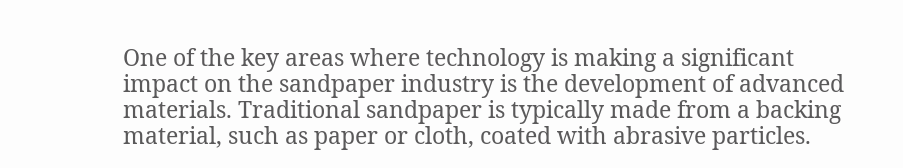One of the key areas where technology is making a significant impact on the sandpaper industry is the development of advanced materials. Traditional sandpaper is typically made from a backing material, such as paper or cloth, coated with abrasive particles.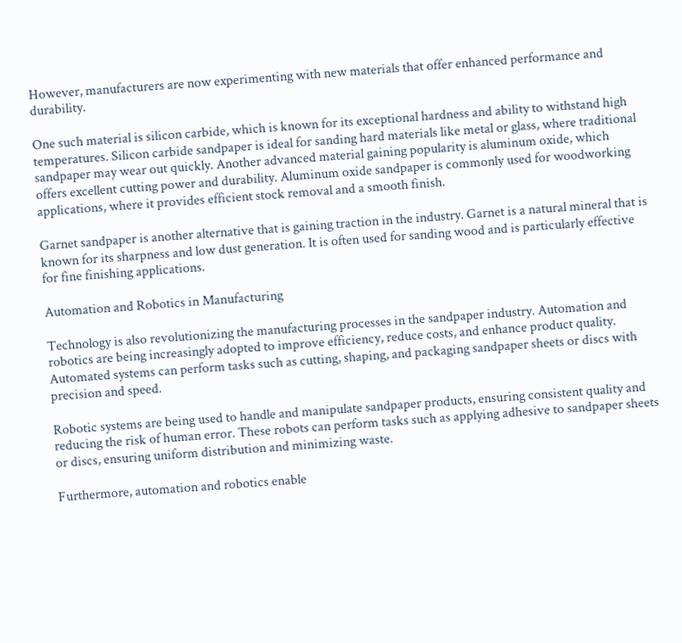However, manufacturers are now experimenting with new materials that offer enhanced performance and durability.

One such material is silicon carbide, which is known for its exceptional hardness and ability to withstand high temperatures. Silicon carbide sandpaper is ideal for sanding hard materials like metal or glass, where traditional sandpaper may wear out quickly. Another advanced material gaining popularity is aluminum oxide, which offers excellent cutting power and durability. Aluminum oxide sandpaper is commonly used for woodworking applications, where it provides efficient stock removal and a smooth finish.

Garnet sandpaper is another alternative that is gaining traction in the industry. Garnet is a natural mineral that is known for its sharpness and low dust generation. It is often used for sanding wood and is particularly effective for fine finishing applications.

Automation and Robotics in Manufacturing

Technology is also revolutionizing the manufacturing processes in the sandpaper industry. Automation and robotics are being increasingly adopted to improve efficiency, reduce costs, and enhance product quality. Automated systems can perform tasks such as cutting, shaping, and packaging sandpaper sheets or discs with precision and speed.

Robotic systems are being used to handle and manipulate sandpaper products, ensuring consistent quality and reducing the risk of human error. These robots can perform tasks such as applying adhesive to sandpaper sheets or discs, ensuring uniform distribution and minimizing waste.

Furthermore, automation and robotics enable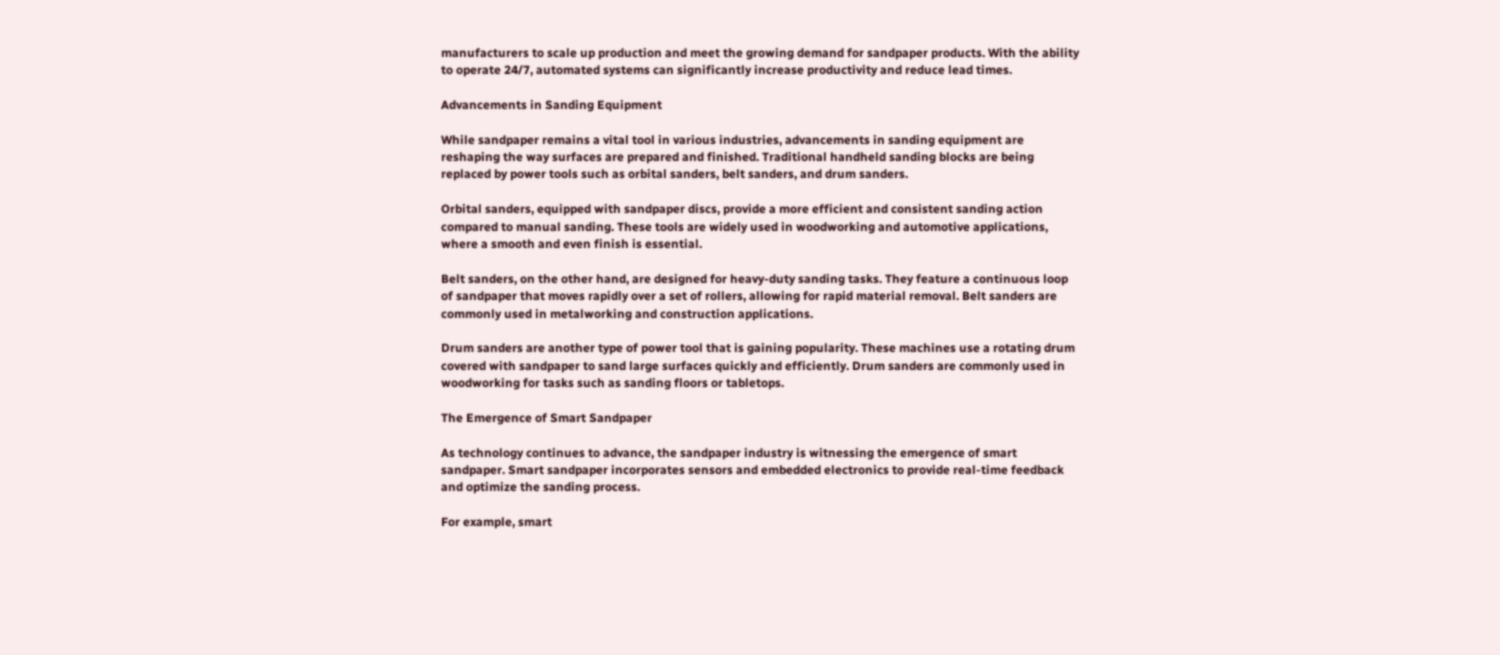manufacturers to scale up production and meet the growing demand for sandpaper products. With the ability to operate 24/7, automated systems can significantly increase productivity and reduce lead times.

Advancements in Sanding Equipment

While sandpaper remains a vital tool in various industries, advancements in sanding equipment are reshaping the way surfaces are prepared and finished. Traditional handheld sanding blocks are being replaced by power tools such as orbital sanders, belt sanders, and drum sanders.

Orbital sanders, equipped with sandpaper discs, provide a more efficient and consistent sanding action compared to manual sanding. These tools are widely used in woodworking and automotive applications, where a smooth and even finish is essential.

Belt sanders, on the other hand, are designed for heavy-duty sanding tasks. They feature a continuous loop of sandpaper that moves rapidly over a set of rollers, allowing for rapid material removal. Belt sanders are commonly used in metalworking and construction applications.

Drum sanders are another type of power tool that is gaining popularity. These machines use a rotating drum covered with sandpaper to sand large surfaces quickly and efficiently. Drum sanders are commonly used in woodworking for tasks such as sanding floors or tabletops.

The Emergence of Smart Sandpaper

As technology continues to advance, the sandpaper industry is witnessing the emergence of smart sandpaper. Smart sandpaper incorporates sensors and embedded electronics to provide real-time feedback and optimize the sanding process.

For example, smart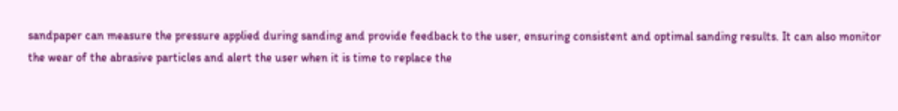sandpaper can measure the pressure applied during sanding and provide feedback to the user, ensuring consistent and optimal sanding results. It can also monitor the wear of the abrasive particles and alert the user when it is time to replace the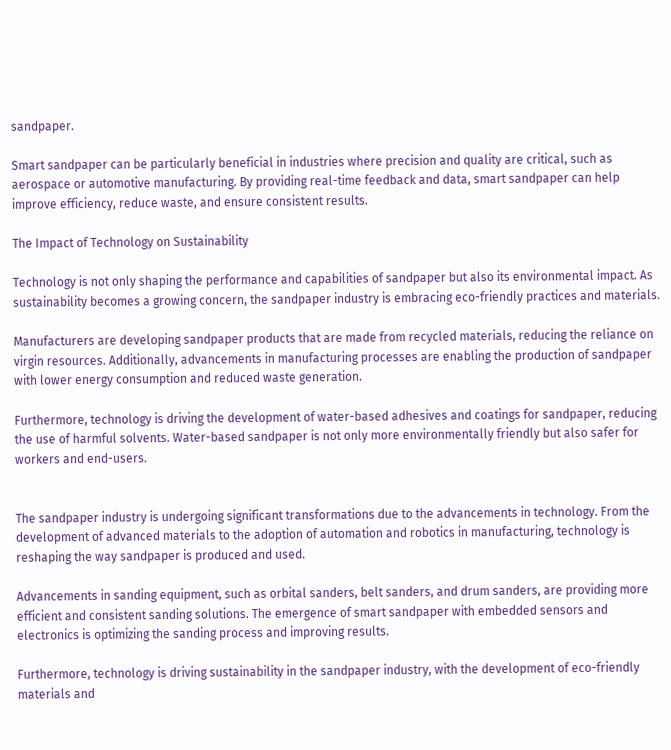sandpaper.

Smart sandpaper can be particularly beneficial in industries where precision and quality are critical, such as aerospace or automotive manufacturing. By providing real-time feedback and data, smart sandpaper can help improve efficiency, reduce waste, and ensure consistent results.

The Impact of Technology on Sustainability

Technology is not only shaping the performance and capabilities of sandpaper but also its environmental impact. As sustainability becomes a growing concern, the sandpaper industry is embracing eco-friendly practices and materials.

Manufacturers are developing sandpaper products that are made from recycled materials, reducing the reliance on virgin resources. Additionally, advancements in manufacturing processes are enabling the production of sandpaper with lower energy consumption and reduced waste generation.

Furthermore, technology is driving the development of water-based adhesives and coatings for sandpaper, reducing the use of harmful solvents. Water-based sandpaper is not only more environmentally friendly but also safer for workers and end-users.


The sandpaper industry is undergoing significant transformations due to the advancements in technology. From the development of advanced materials to the adoption of automation and robotics in manufacturing, technology is reshaping the way sandpaper is produced and used.

Advancements in sanding equipment, such as orbital sanders, belt sanders, and drum sanders, are providing more efficient and consistent sanding solutions. The emergence of smart sandpaper with embedded sensors and electronics is optimizing the sanding process and improving results.

Furthermore, technology is driving sustainability in the sandpaper industry, with the development of eco-friendly materials and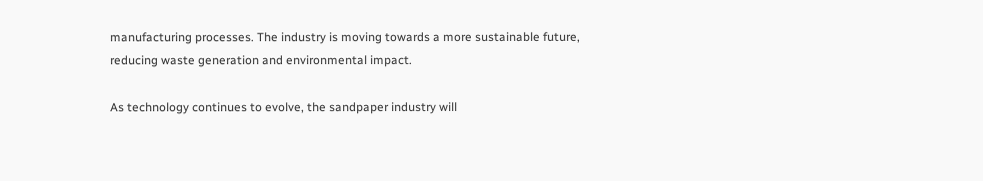manufacturing processes. The industry is moving towards a more sustainable future, reducing waste generation and environmental impact.

As technology continues to evolve, the sandpaper industry will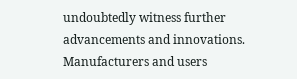undoubtedly witness further advancements and innovations. Manufacturers and users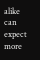alike can expect more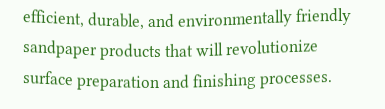efficient, durable, and environmentally friendly sandpaper products that will revolutionize surface preparation and finishing processes.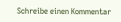Schreibe einen Kommentar